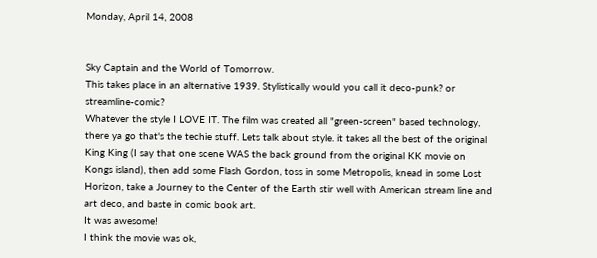Monday, April 14, 2008


Sky Captain and the World of Tomorrow.
This takes place in an alternative 1939. Stylistically would you call it deco-punk? or streamline-comic?
Whatever the style I LOVE IT. The film was created all "green-screen" based technology, there ya go that's the techie stuff. Lets talk about style. it takes all the best of the original King King (I say that one scene WAS the back ground from the original KK movie on Kongs island), then add some Flash Gordon, toss in some Metropolis, knead in some Lost Horizon, take a Journey to the Center of the Earth stir well with American stream line and art deco, and baste in comic book art.
It was awesome!
I think the movie was ok,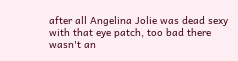after all Angelina Jolie was dead sexy with that eye patch, too bad there wasn't an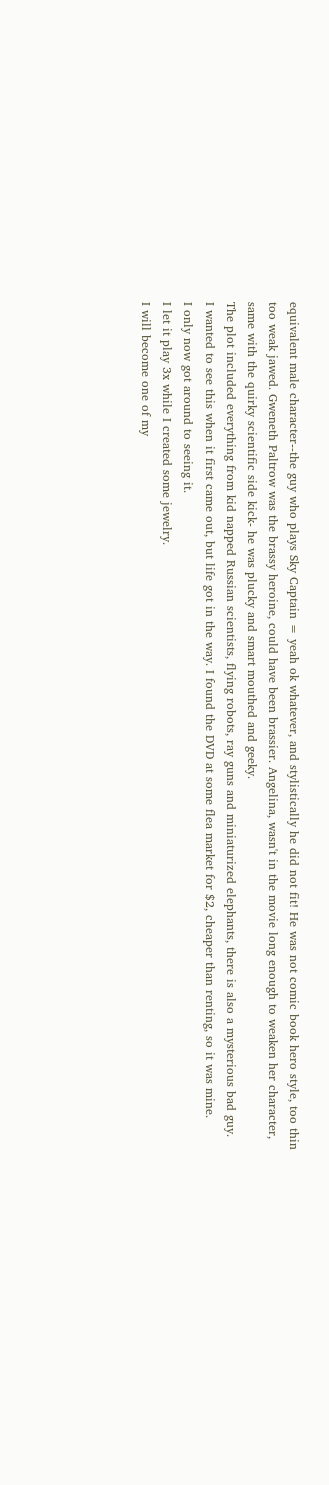equivalent male character--the guy who plays Sky Captain = yeah ok whatever, and stylistically he did not fit! He was not comic book hero style, too thin too weak jawed. Gweneth Paltrow was the brassy heroine, could have been brassier. Angelina, wasn't in the movie long enough to weaken her character, same with the quirky scientific side kick- he was plucky and smart mouthed and geeky.
The plot included everything from kid napped Russian scientists, flying robots, ray guns and miniaturized elephants, there is also a mysterious bad guy.
I wanted to see this when it first came out, but life got in the way. I found the DVD at some flea market for $2, cheaper than renting, so it was mine.
I only now got around to seeing it.
I let it play 3x while I created some jewelry.
I will become one of my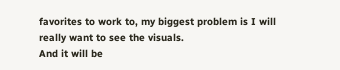favorites to work to, my biggest problem is I will really want to see the visuals.
And it will be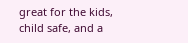great for the kids, child safe, and a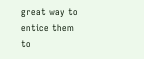great way to entice them to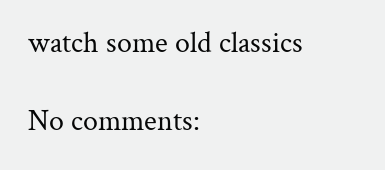watch some old classics

No comments: